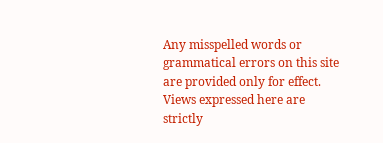Any misspelled words or grammatical errors on this site are provided only for effect. Views expressed here are strictly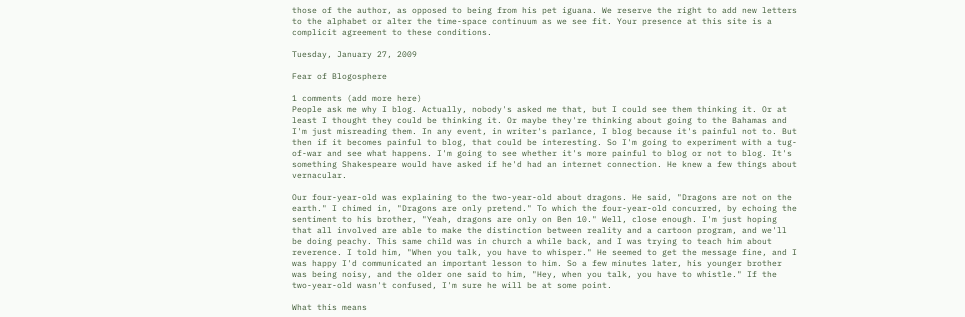those of the author, as opposed to being from his pet iguana. We reserve the right to add new letters to the alphabet or alter the time-space continuum as we see fit. Your presence at this site is a complicit agreement to these conditions.

Tuesday, January 27, 2009

Fear of Blogosphere

1 comments (add more here)
People ask me why I blog. Actually, nobody's asked me that, but I could see them thinking it. Or at least I thought they could be thinking it. Or maybe they're thinking about going to the Bahamas and I'm just misreading them. In any event, in writer's parlance, I blog because it's painful not to. But then if it becomes painful to blog, that could be interesting. So I'm going to experiment with a tug-of-war and see what happens. I'm going to see whether it's more painful to blog or not to blog. It's something Shakespeare would have asked if he'd had an internet connection. He knew a few things about vernacular.

Our four-year-old was explaining to the two-year-old about dragons. He said, "Dragons are not on the earth." I chimed in, "Dragons are only pretend." To which the four-year-old concurred, by echoing the sentiment to his brother, "Yeah, dragons are only on Ben 10." Well, close enough. I'm just hoping that all involved are able to make the distinction between reality and a cartoon program, and we'll be doing peachy. This same child was in church a while back, and I was trying to teach him about reverence. I told him, "When you talk, you have to whisper." He seemed to get the message fine, and I was happy I'd communicated an important lesson to him. So a few minutes later, his younger brother was being noisy, and the older one said to him, "Hey, when you talk, you have to whistle." If the two-year-old wasn't confused, I'm sure he will be at some point.

What this means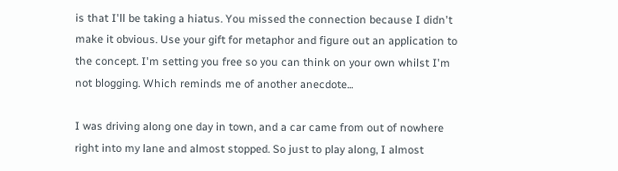is that I'll be taking a hiatus. You missed the connection because I didn't make it obvious. Use your gift for metaphor and figure out an application to the concept. I'm setting you free so you can think on your own whilst I'm not blogging. Which reminds me of another anecdote...

I was driving along one day in town, and a car came from out of nowhere right into my lane and almost stopped. So just to play along, I almost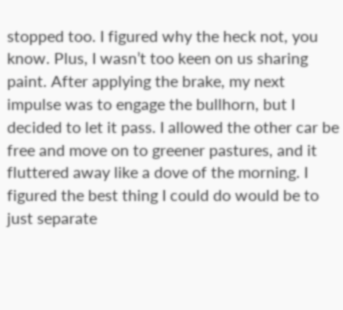stopped too. I figured why the heck not, you know. Plus, I wasn’t too keen on us sharing paint. After applying the brake, my next impulse was to engage the bullhorn, but I decided to let it pass. I allowed the other car be free and move on to greener pastures, and it fluttered away like a dove of the morning. I figured the best thing I could do would be to just separate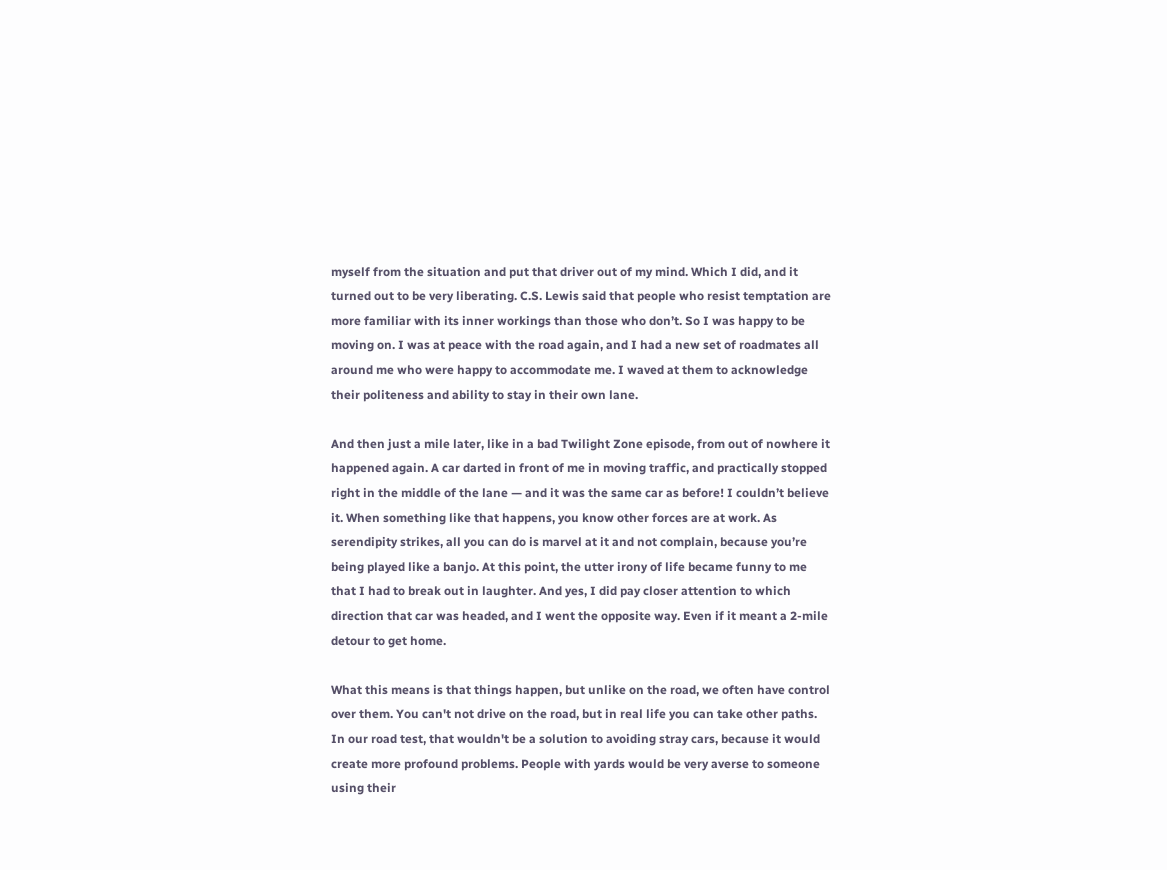myself from the situation and put that driver out of my mind. Which I did, and it turned out to be very liberating. C.S. Lewis said that people who resist temptation are more familiar with its inner workings than those who don’t. So I was happy to be moving on. I was at peace with the road again, and I had a new set of roadmates all around me who were happy to accommodate me. I waved at them to acknowledge their politeness and ability to stay in their own lane.

And then just a mile later, like in a bad Twilight Zone episode, from out of nowhere it happened again. A car darted in front of me in moving traffic, and practically stopped right in the middle of the lane — and it was the same car as before! I couldn’t believe it. When something like that happens, you know other forces are at work. As serendipity strikes, all you can do is marvel at it and not complain, because you’re being played like a banjo. At this point, the utter irony of life became funny to me that I had to break out in laughter. And yes, I did pay closer attention to which direction that car was headed, and I went the opposite way. Even if it meant a 2-mile detour to get home.

What this means is that things happen, but unlike on the road, we often have control over them. You can't not drive on the road, but in real life you can take other paths. In our road test, that wouldn't be a solution to avoiding stray cars, because it would create more profound problems. People with yards would be very averse to someone using their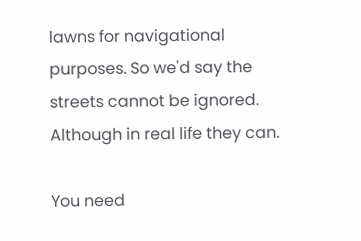lawns for navigational purposes. So we'd say the streets cannot be ignored. Although in real life they can.

You need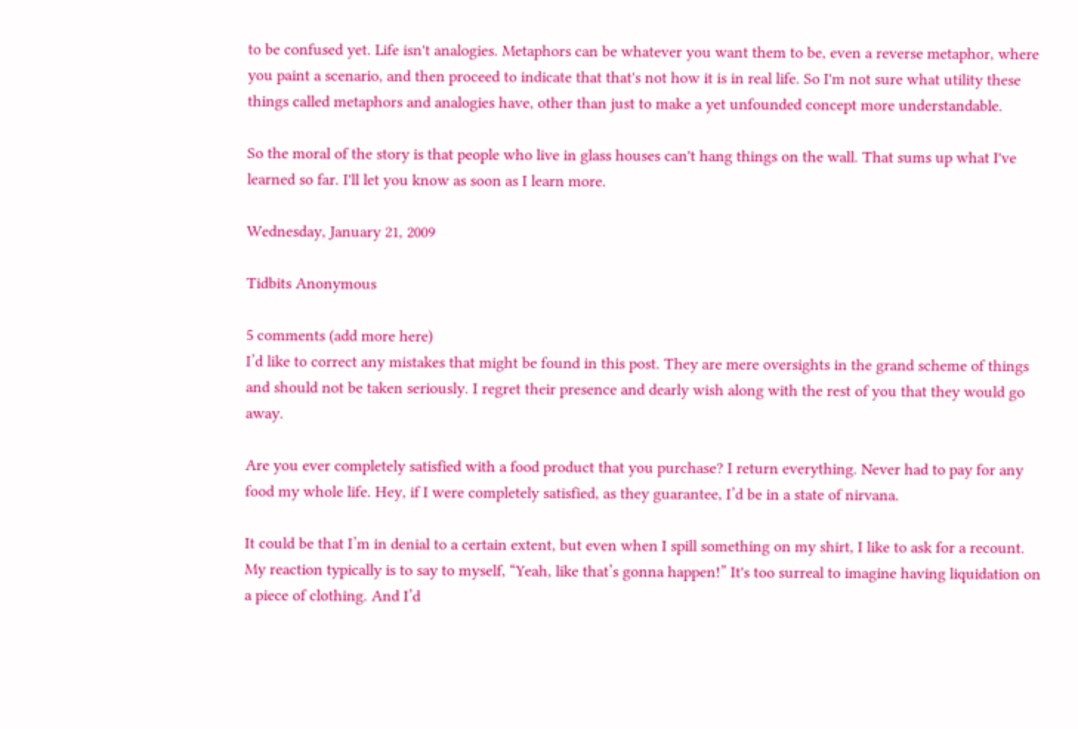to be confused yet. Life isn't analogies. Metaphors can be whatever you want them to be, even a reverse metaphor, where you paint a scenario, and then proceed to indicate that that's not how it is in real life. So I'm not sure what utility these things called metaphors and analogies have, other than just to make a yet unfounded concept more understandable.

So the moral of the story is that people who live in glass houses can't hang things on the wall. That sums up what I've learned so far. I'll let you know as soon as I learn more.

Wednesday, January 21, 2009

Tidbits Anonymous

5 comments (add more here)
I’d like to correct any mistakes that might be found in this post. They are mere oversights in the grand scheme of things and should not be taken seriously. I regret their presence and dearly wish along with the rest of you that they would go away.

Are you ever completely satisfied with a food product that you purchase? I return everything. Never had to pay for any food my whole life. Hey, if I were completely satisfied, as they guarantee, I’d be in a state of nirvana.

It could be that I’m in denial to a certain extent, but even when I spill something on my shirt, I like to ask for a recount. My reaction typically is to say to myself, “Yeah, like that’s gonna happen!” It's too surreal to imagine having liquidation on a piece of clothing. And I’d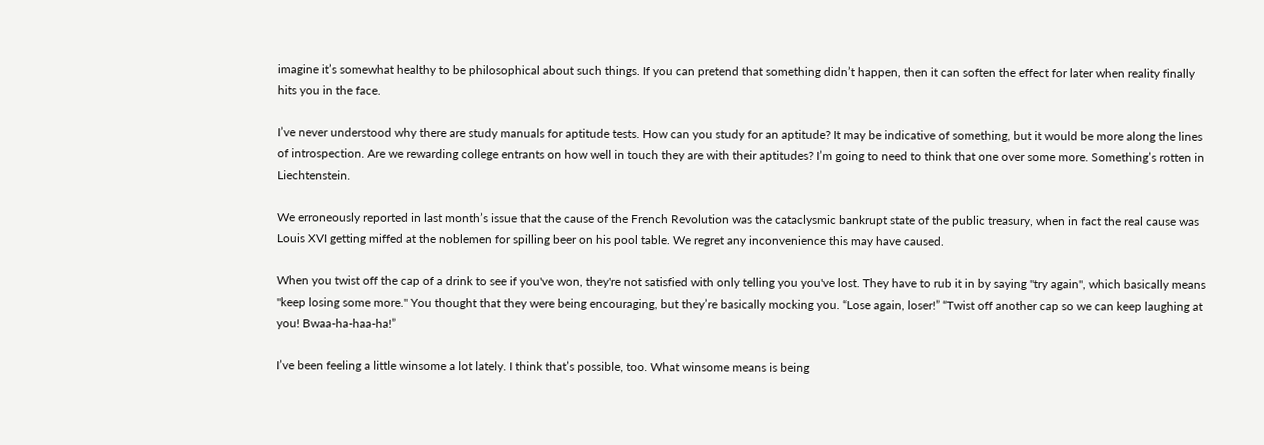imagine it’s somewhat healthy to be philosophical about such things. If you can pretend that something didn’t happen, then it can soften the effect for later when reality finally hits you in the face.

I’ve never understood why there are study manuals for aptitude tests. How can you study for an aptitude? It may be indicative of something, but it would be more along the lines of introspection. Are we rewarding college entrants on how well in touch they are with their aptitudes? I’m going to need to think that one over some more. Something’s rotten in Liechtenstein.

We erroneously reported in last month’s issue that the cause of the French Revolution was the cataclysmic bankrupt state of the public treasury, when in fact the real cause was Louis XVI getting miffed at the noblemen for spilling beer on his pool table. We regret any inconvenience this may have caused.

When you twist off the cap of a drink to see if you've won, they're not satisfied with only telling you you've lost. They have to rub it in by saying "try again", which basically means "keep losing some more." You thought that they were being encouraging, but they’re basically mocking you. “Lose again, loser!” “Twist off another cap so we can keep laughing at you! Bwaa-ha-haa-ha!”

I’ve been feeling a little winsome a lot lately. I think that’s possible, too. What winsome means is being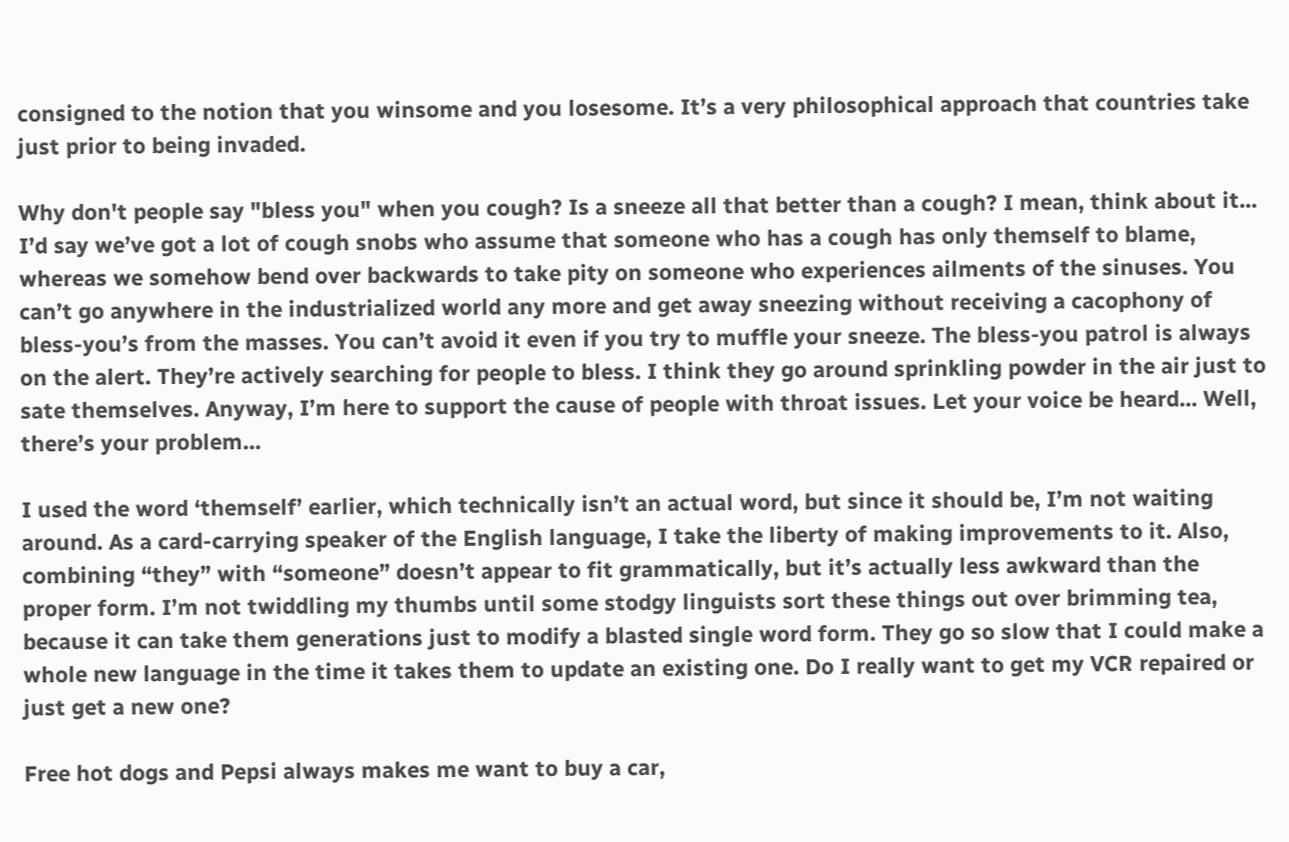consigned to the notion that you winsome and you losesome. It’s a very philosophical approach that countries take just prior to being invaded.

Why don't people say "bless you" when you cough? Is a sneeze all that better than a cough? I mean, think about it... I’d say we’ve got a lot of cough snobs who assume that someone who has a cough has only themself to blame, whereas we somehow bend over backwards to take pity on someone who experiences ailments of the sinuses. You can’t go anywhere in the industrialized world any more and get away sneezing without receiving a cacophony of bless-you’s from the masses. You can’t avoid it even if you try to muffle your sneeze. The bless-you patrol is always on the alert. They’re actively searching for people to bless. I think they go around sprinkling powder in the air just to sate themselves. Anyway, I’m here to support the cause of people with throat issues. Let your voice be heard... Well, there’s your problem…

I used the word ‘themself’ earlier, which technically isn’t an actual word, but since it should be, I’m not waiting around. As a card-carrying speaker of the English language, I take the liberty of making improvements to it. Also, combining “they” with “someone” doesn’t appear to fit grammatically, but it’s actually less awkward than the proper form. I’m not twiddling my thumbs until some stodgy linguists sort these things out over brimming tea, because it can take them generations just to modify a blasted single word form. They go so slow that I could make a whole new language in the time it takes them to update an existing one. Do I really want to get my VCR repaired or just get a new one?

Free hot dogs and Pepsi always makes me want to buy a car,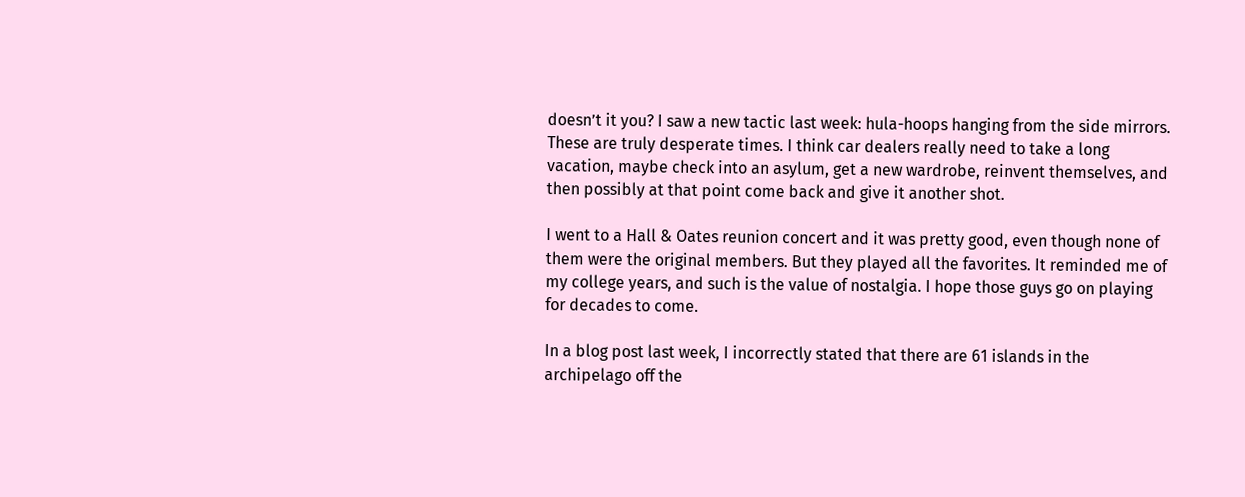doesn’t it you? I saw a new tactic last week: hula-hoops hanging from the side mirrors. These are truly desperate times. I think car dealers really need to take a long vacation, maybe check into an asylum, get a new wardrobe, reinvent themselves, and then possibly at that point come back and give it another shot.

I went to a Hall & Oates reunion concert and it was pretty good, even though none of them were the original members. But they played all the favorites. It reminded me of my college years, and such is the value of nostalgia. I hope those guys go on playing for decades to come.

In a blog post last week, I incorrectly stated that there are 61 islands in the archipelago off the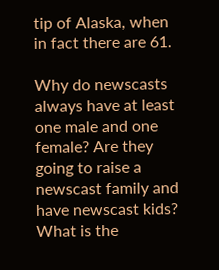tip of Alaska, when in fact there are 61.

Why do newscasts always have at least one male and one female? Are they going to raise a newscast family and have newscast kids? What is the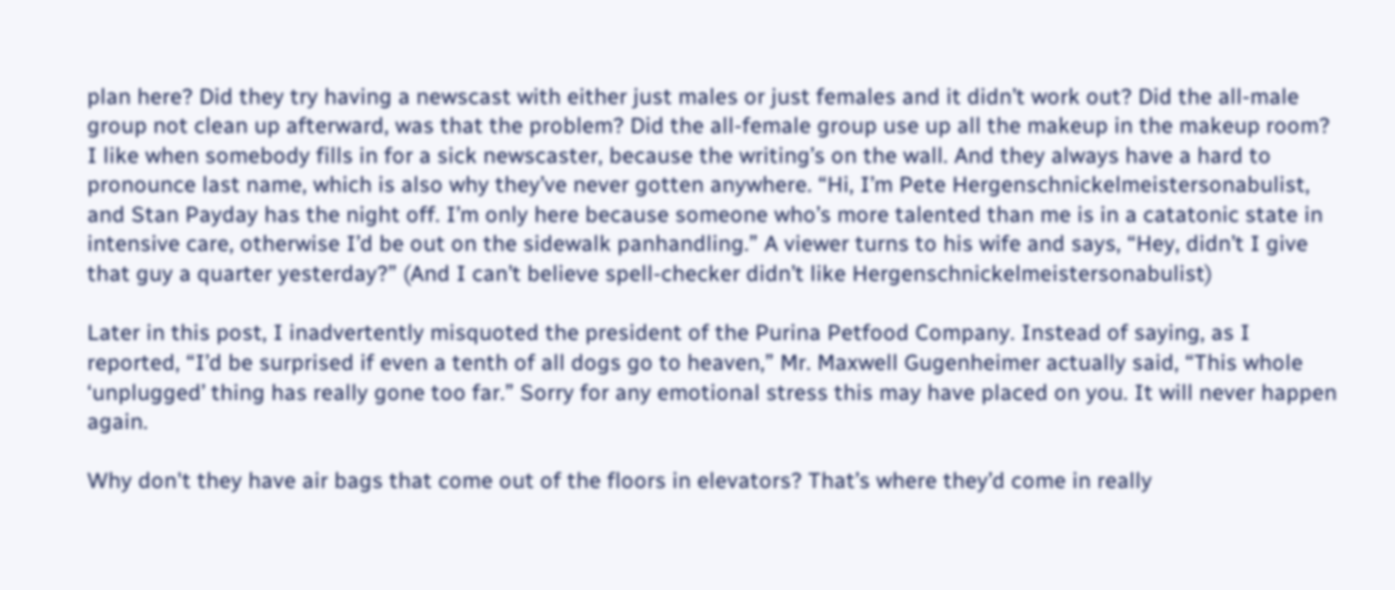plan here? Did they try having a newscast with either just males or just females and it didn’t work out? Did the all-male group not clean up afterward, was that the problem? Did the all-female group use up all the makeup in the makeup room? I like when somebody fills in for a sick newscaster, because the writing’s on the wall. And they always have a hard to pronounce last name, which is also why they’ve never gotten anywhere. “Hi, I’m Pete Hergenschnickelmeistersonabulist, and Stan Payday has the night off. I’m only here because someone who’s more talented than me is in a catatonic state in intensive care, otherwise I’d be out on the sidewalk panhandling.” A viewer turns to his wife and says, “Hey, didn’t I give that guy a quarter yesterday?” (And I can’t believe spell-checker didn’t like Hergenschnickelmeistersonabulist)

Later in this post, I inadvertently misquoted the president of the Purina Petfood Company. Instead of saying, as I reported, “I’d be surprised if even a tenth of all dogs go to heaven,” Mr. Maxwell Gugenheimer actually said, “This whole ‘unplugged’ thing has really gone too far.” Sorry for any emotional stress this may have placed on you. It will never happen again.

Why don't they have air bags that come out of the floors in elevators? That’s where they’d come in really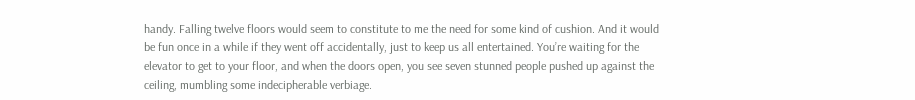handy. Falling twelve floors would seem to constitute to me the need for some kind of cushion. And it would be fun once in a while if they went off accidentally, just to keep us all entertained. You’re waiting for the elevator to get to your floor, and when the doors open, you see seven stunned people pushed up against the ceiling, mumbling some indecipherable verbiage.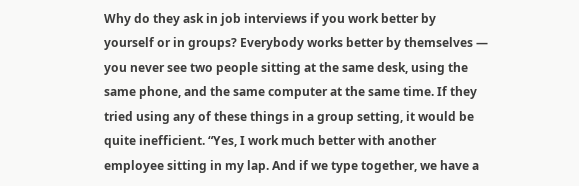Why do they ask in job interviews if you work better by yourself or in groups? Everybody works better by themselves — you never see two people sitting at the same desk, using the same phone, and the same computer at the same time. If they tried using any of these things in a group setting, it would be quite inefficient. “Yes, I work much better with another employee sitting in my lap. And if we type together, we have a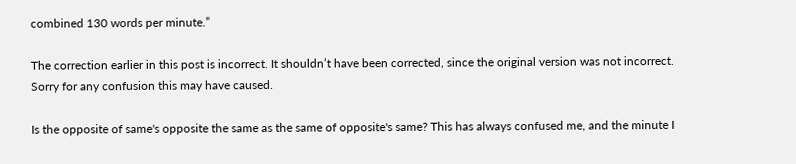combined 130 words per minute.”

The correction earlier in this post is incorrect. It shouldn’t have been corrected, since the original version was not incorrect. Sorry for any confusion this may have caused.

Is the opposite of same's opposite the same as the same of opposite's same? This has always confused me, and the minute I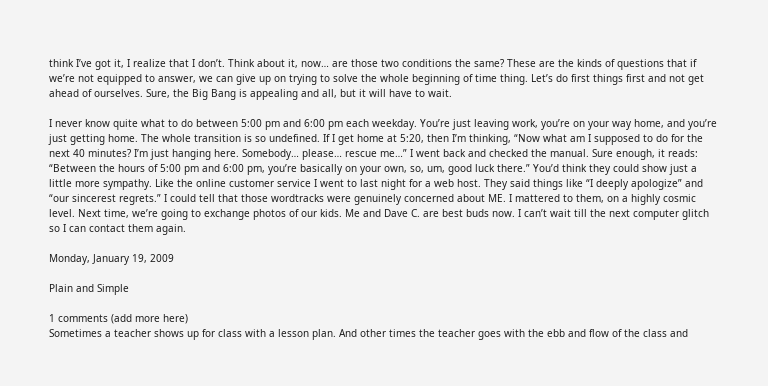think I’ve got it, I realize that I don’t. Think about it, now… are those two conditions the same? These are the kinds of questions that if we’re not equipped to answer, we can give up on trying to solve the whole beginning of time thing. Let’s do first things first and not get ahead of ourselves. Sure, the Big Bang is appealing and all, but it will have to wait.

I never know quite what to do between 5:00 pm and 6:00 pm each weekday. You’re just leaving work, you’re on your way home, and you’re just getting home. The whole transition is so undefined. If I get home at 5:20, then I’m thinking, “Now what am I supposed to do for the next 40 minutes? I’m just hanging here. Somebody… please… rescue me…” I went back and checked the manual. Sure enough, it reads: “Between the hours of 5:00 pm and 6:00 pm, you’re basically on your own, so, um, good luck there.” You’d think they could show just a little more sympathy. Like the online customer service I went to last night for a web host. They said things like “I deeply apologize” and “our sincerest regrets.” I could tell that those wordtracks were genuinely concerned about ME. I mattered to them, on a highly cosmic level. Next time, we’re going to exchange photos of our kids. Me and Dave C. are best buds now. I can’t wait till the next computer glitch so I can contact them again.

Monday, January 19, 2009

Plain and Simple

1 comments (add more here)
Sometimes a teacher shows up for class with a lesson plan. And other times the teacher goes with the ebb and flow of the class and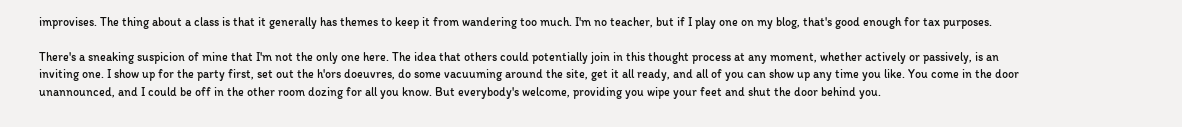improvises. The thing about a class is that it generally has themes to keep it from wandering too much. I'm no teacher, but if I play one on my blog, that's good enough for tax purposes.

There's a sneaking suspicion of mine that I'm not the only one here. The idea that others could potentially join in this thought process at any moment, whether actively or passively, is an inviting one. I show up for the party first, set out the h'ors doeuvres, do some vacuuming around the site, get it all ready, and all of you can show up any time you like. You come in the door unannounced, and I could be off in the other room dozing for all you know. But everybody's welcome, providing you wipe your feet and shut the door behind you.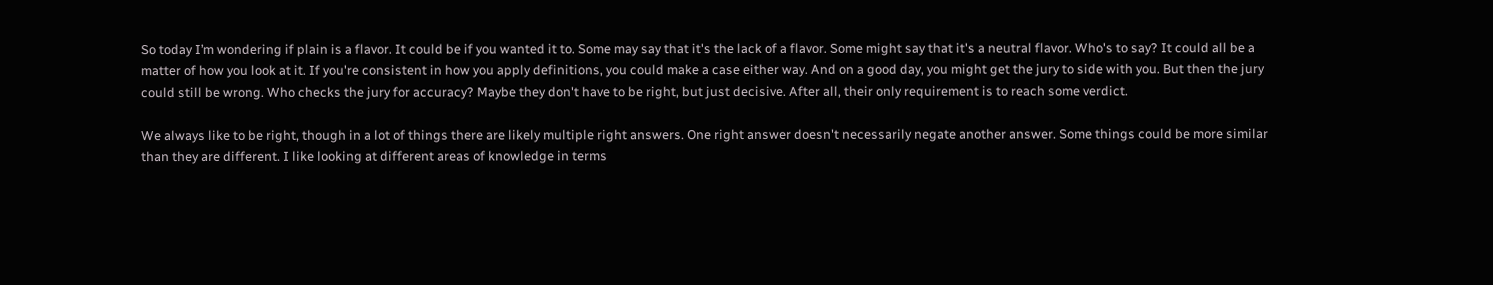So today I’m wondering if plain is a flavor. It could be if you wanted it to. Some may say that it's the lack of a flavor. Some might say that it's a neutral flavor. Who's to say? It could all be a matter of how you look at it. If you're consistent in how you apply definitions, you could make a case either way. And on a good day, you might get the jury to side with you. But then the jury could still be wrong. Who checks the jury for accuracy? Maybe they don't have to be right, but just decisive. After all, their only requirement is to reach some verdict.

We always like to be right, though in a lot of things there are likely multiple right answers. One right answer doesn't necessarily negate another answer. Some things could be more similar than they are different. I like looking at different areas of knowledge in terms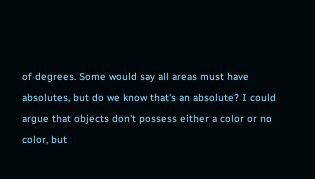of degrees. Some would say all areas must have absolutes, but do we know that's an absolute? I could argue that objects don't possess either a color or no color, but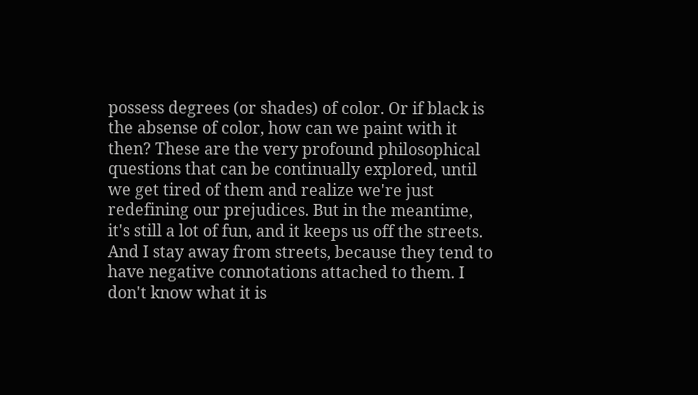possess degrees (or shades) of color. Or if black is the absense of color, how can we paint with it then? These are the very profound philosophical questions that can be continually explored, until we get tired of them and realize we're just redefining our prejudices. But in the meantime, it's still a lot of fun, and it keeps us off the streets. And I stay away from streets, because they tend to have negative connotations attached to them. I don't know what it is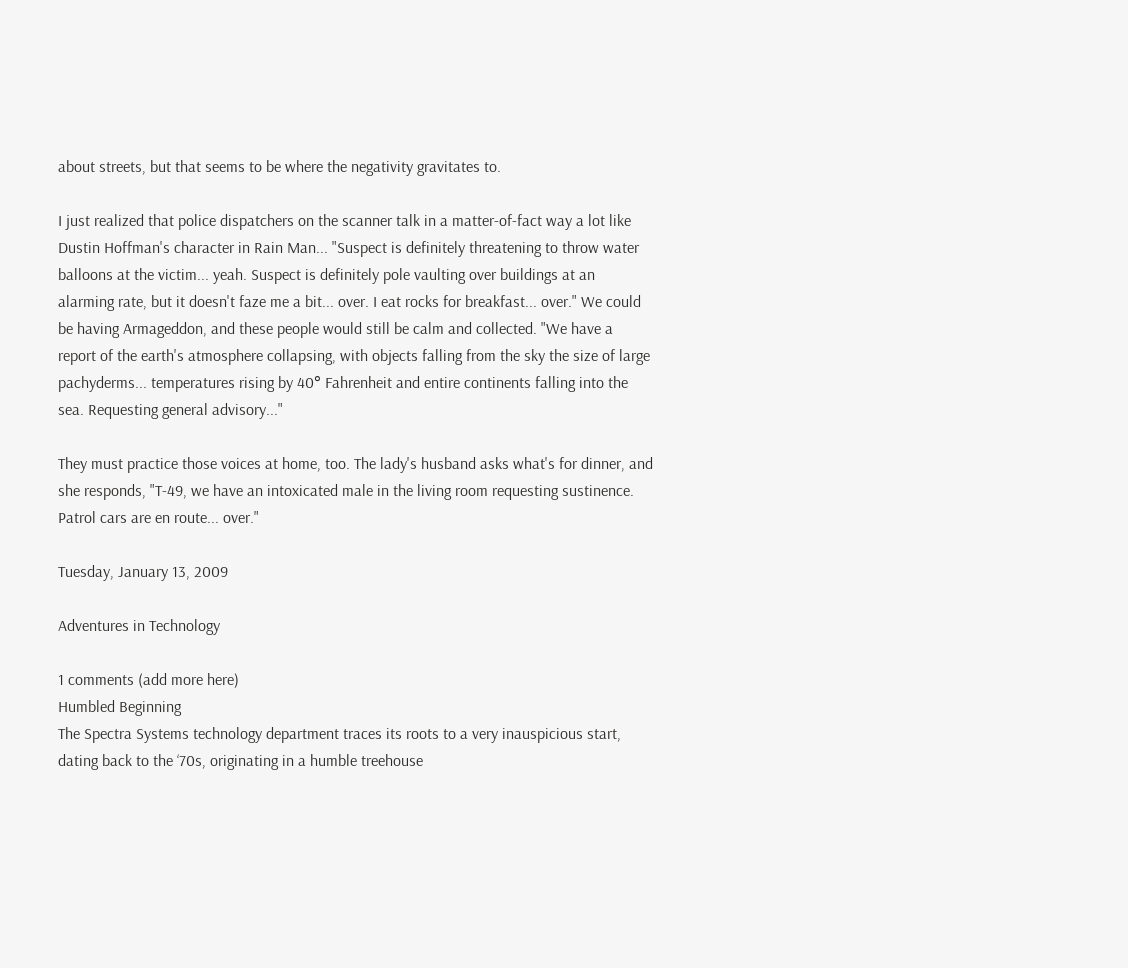about streets, but that seems to be where the negativity gravitates to.

I just realized that police dispatchers on the scanner talk in a matter-of-fact way a lot like Dustin Hoffman's character in Rain Man... "Suspect is definitely threatening to throw water balloons at the victim... yeah. Suspect is definitely pole vaulting over buildings at an alarming rate, but it doesn't faze me a bit... over. I eat rocks for breakfast... over." We could be having Armageddon, and these people would still be calm and collected. "We have a report of the earth's atmosphere collapsing, with objects falling from the sky the size of large pachyderms... temperatures rising by 40° Fahrenheit and entire continents falling into the sea. Requesting general advisory..."

They must practice those voices at home, too. The lady's husband asks what's for dinner, and she responds, "T-49, we have an intoxicated male in the living room requesting sustinence. Patrol cars are en route... over."

Tuesday, January 13, 2009

Adventures in Technology

1 comments (add more here)
Humbled Beginning
The Spectra Systems technology department traces its roots to a very inauspicious start, dating back to the ‘70s, originating in a humble treehouse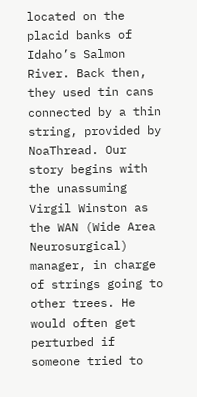located on the placid banks of Idaho’s Salmon River. Back then, they used tin cans connected by a thin string, provided by NoaThread. Our story begins with the unassuming Virgil Winston as the WAN (Wide Area Neurosurgical) manager, in charge of strings going to other trees. He would often get perturbed if someone tried to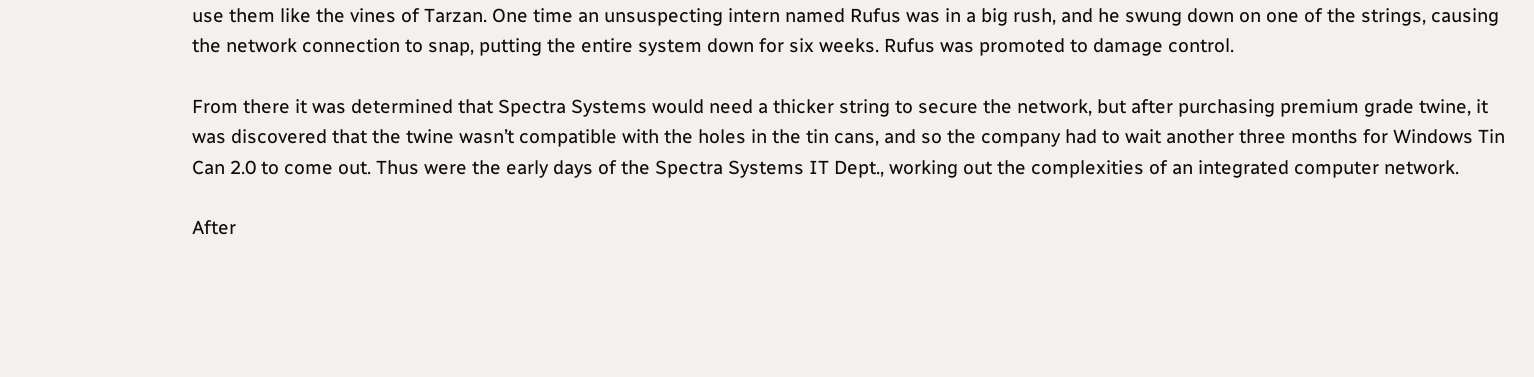use them like the vines of Tarzan. One time an unsuspecting intern named Rufus was in a big rush, and he swung down on one of the strings, causing the network connection to snap, putting the entire system down for six weeks. Rufus was promoted to damage control.

From there it was determined that Spectra Systems would need a thicker string to secure the network, but after purchasing premium grade twine, it was discovered that the twine wasn’t compatible with the holes in the tin cans, and so the company had to wait another three months for Windows Tin Can 2.0 to come out. Thus were the early days of the Spectra Systems IT Dept., working out the complexities of an integrated computer network.

After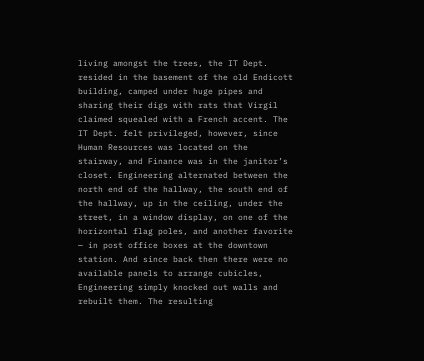living amongst the trees, the IT Dept. resided in the basement of the old Endicott building, camped under huge pipes and sharing their digs with rats that Virgil claimed squealed with a French accent. The IT Dept. felt privileged, however, since Human Resources was located on the stairway, and Finance was in the janitor’s closet. Engineering alternated between the north end of the hallway, the south end of the hallway, up in the ceiling, under the street, in a window display, on one of the horizontal flag poles, and another favorite — in post office boxes at the downtown station. And since back then there were no available panels to arrange cubicles, Engineering simply knocked out walls and rebuilt them. The resulting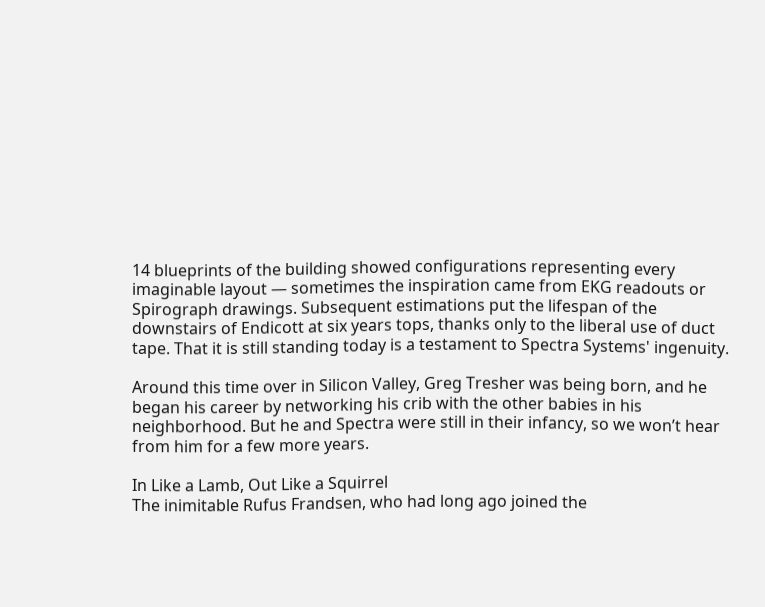14 blueprints of the building showed configurations representing every imaginable layout — sometimes the inspiration came from EKG readouts or Spirograph drawings. Subsequent estimations put the lifespan of the downstairs of Endicott at six years tops, thanks only to the liberal use of duct tape. That it is still standing today is a testament to Spectra Systems' ingenuity.

Around this time over in Silicon Valley, Greg Tresher was being born, and he began his career by networking his crib with the other babies in his neighborhood. But he and Spectra were still in their infancy, so we won’t hear from him for a few more years.

In Like a Lamb, Out Like a Squirrel
The inimitable Rufus Frandsen, who had long ago joined the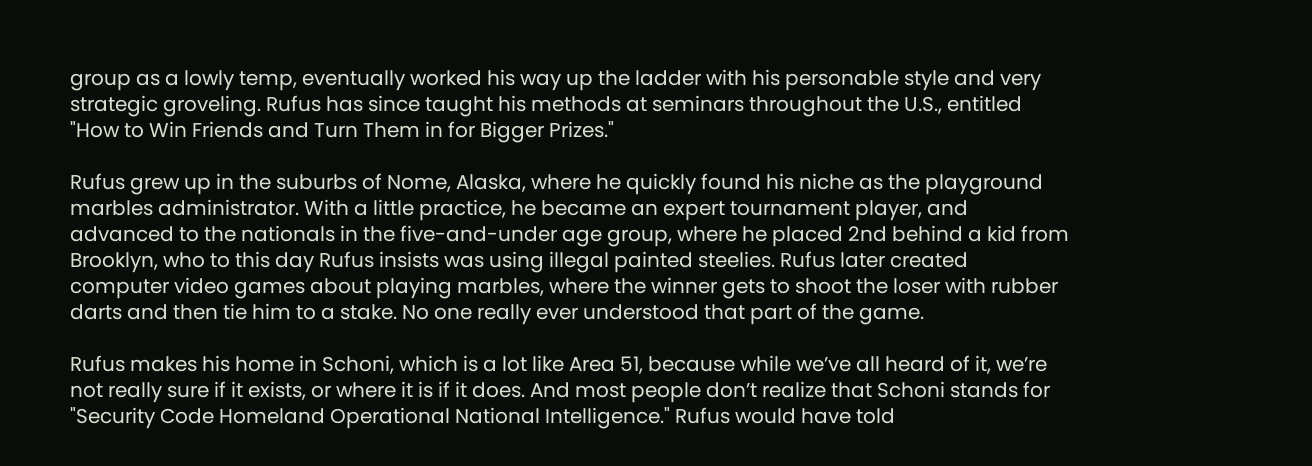group as a lowly temp, eventually worked his way up the ladder with his personable style and very strategic groveling. Rufus has since taught his methods at seminars throughout the U.S., entitled "How to Win Friends and Turn Them in for Bigger Prizes."

Rufus grew up in the suburbs of Nome, Alaska, where he quickly found his niche as the playground marbles administrator. With a little practice, he became an expert tournament player, and advanced to the nationals in the five-and-under age group, where he placed 2nd behind a kid from Brooklyn, who to this day Rufus insists was using illegal painted steelies. Rufus later created computer video games about playing marbles, where the winner gets to shoot the loser with rubber darts and then tie him to a stake. No one really ever understood that part of the game.

Rufus makes his home in Schoni, which is a lot like Area 51, because while we’ve all heard of it, we’re not really sure if it exists, or where it is if it does. And most people don’t realize that Schoni stands for "Security Code Homeland Operational National Intelligence." Rufus would have told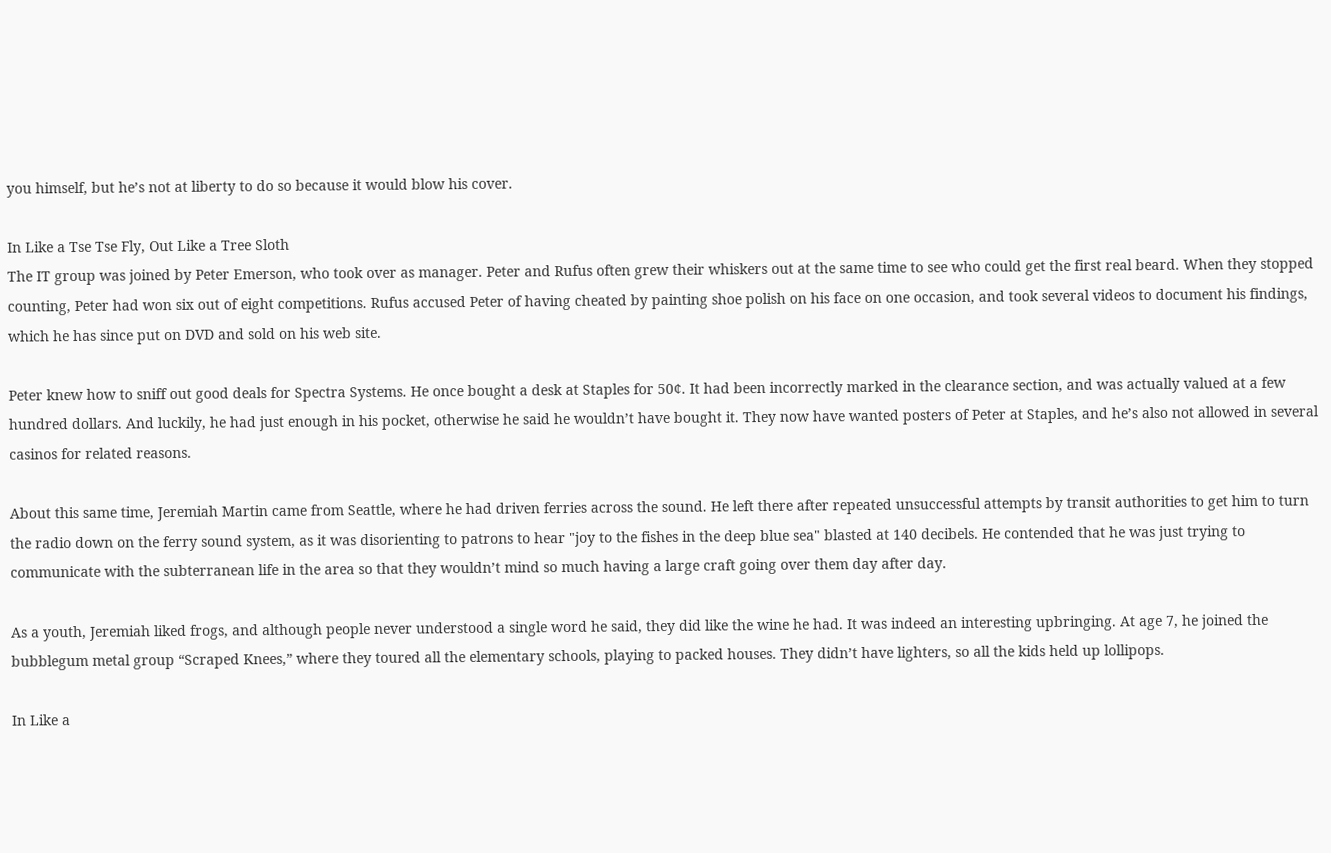you himself, but he’s not at liberty to do so because it would blow his cover.

In Like a Tse Tse Fly, Out Like a Tree Sloth
The IT group was joined by Peter Emerson, who took over as manager. Peter and Rufus often grew their whiskers out at the same time to see who could get the first real beard. When they stopped counting, Peter had won six out of eight competitions. Rufus accused Peter of having cheated by painting shoe polish on his face on one occasion, and took several videos to document his findings, which he has since put on DVD and sold on his web site.

Peter knew how to sniff out good deals for Spectra Systems. He once bought a desk at Staples for 50¢. It had been incorrectly marked in the clearance section, and was actually valued at a few hundred dollars. And luckily, he had just enough in his pocket, otherwise he said he wouldn’t have bought it. They now have wanted posters of Peter at Staples, and he’s also not allowed in several casinos for related reasons.

About this same time, Jeremiah Martin came from Seattle, where he had driven ferries across the sound. He left there after repeated unsuccessful attempts by transit authorities to get him to turn the radio down on the ferry sound system, as it was disorienting to patrons to hear "joy to the fishes in the deep blue sea" blasted at 140 decibels. He contended that he was just trying to communicate with the subterranean life in the area so that they wouldn’t mind so much having a large craft going over them day after day.

As a youth, Jeremiah liked frogs, and although people never understood a single word he said, they did like the wine he had. It was indeed an interesting upbringing. At age 7, he joined the bubblegum metal group “Scraped Knees,” where they toured all the elementary schools, playing to packed houses. They didn’t have lighters, so all the kids held up lollipops.

In Like a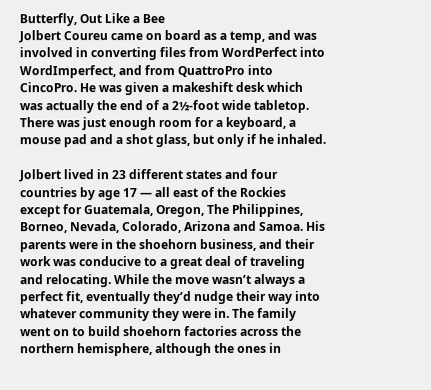Butterfly, Out Like a Bee
Jolbert Coureu came on board as a temp, and was involved in converting files from WordPerfect into WordImperfect, and from QuattroPro into CincoPro. He was given a makeshift desk which was actually the end of a 2½-foot wide tabletop. There was just enough room for a keyboard, a mouse pad and a shot glass, but only if he inhaled.

Jolbert lived in 23 different states and four countries by age 17 — all east of the Rockies except for Guatemala, Oregon, The Philippines, Borneo, Nevada, Colorado, Arizona and Samoa. His parents were in the shoehorn business, and their work was conducive to a great deal of traveling and relocating. While the move wasn’t always a perfect fit, eventually they’d nudge their way into whatever community they were in. The family went on to build shoehorn factories across the northern hemisphere, although the ones in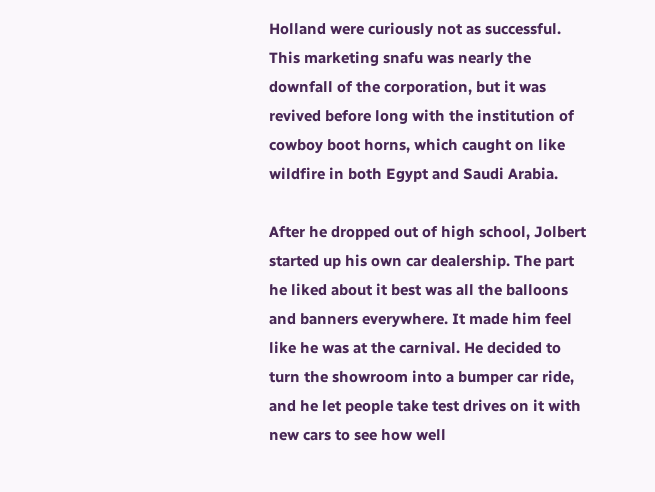Holland were curiously not as successful. This marketing snafu was nearly the downfall of the corporation, but it was revived before long with the institution of cowboy boot horns, which caught on like wildfire in both Egypt and Saudi Arabia.

After he dropped out of high school, Jolbert started up his own car dealership. The part he liked about it best was all the balloons and banners everywhere. It made him feel like he was at the carnival. He decided to turn the showroom into a bumper car ride, and he let people take test drives on it with new cars to see how well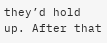they’d hold up. After that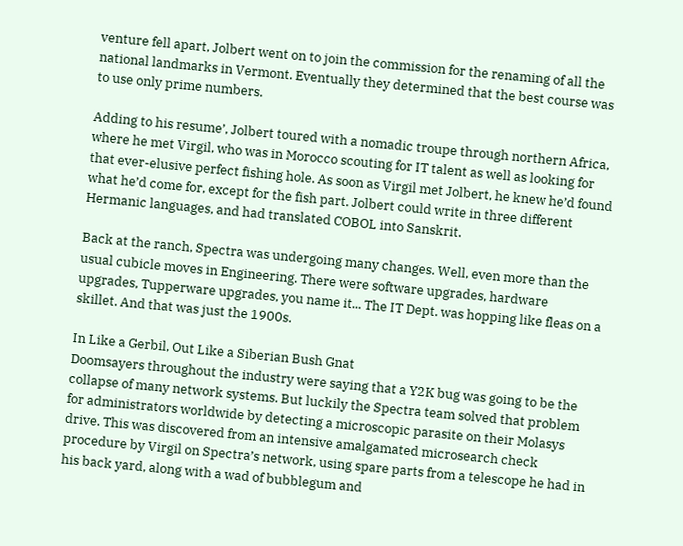venture fell apart, Jolbert went on to join the commission for the renaming of all the national landmarks in Vermont. Eventually they determined that the best course was to use only prime numbers.

Adding to his resume’, Jolbert toured with a nomadic troupe through northern Africa, where he met Virgil, who was in Morocco scouting for IT talent as well as looking for that ever-elusive perfect fishing hole. As soon as Virgil met Jolbert, he knew he’d found what he’d come for, except for the fish part. Jolbert could write in three different Hermanic languages, and had translated COBOL into Sanskrit.

Back at the ranch, Spectra was undergoing many changes. Well, even more than the usual cubicle moves in Engineering. There were software upgrades, hardware upgrades, Tupperware upgrades, you name it... The IT Dept. was hopping like fleas on a skillet. And that was just the 1900s.

In Like a Gerbil, Out Like a Siberian Bush Gnat
Doomsayers throughout the industry were saying that a Y2K bug was going to be the collapse of many network systems. But luckily the Spectra team solved that problem for administrators worldwide by detecting a microscopic parasite on their Molasys drive. This was discovered from an intensive amalgamated microsearch check procedure by Virgil on Spectra’s network, using spare parts from a telescope he had in his back yard, along with a wad of bubblegum and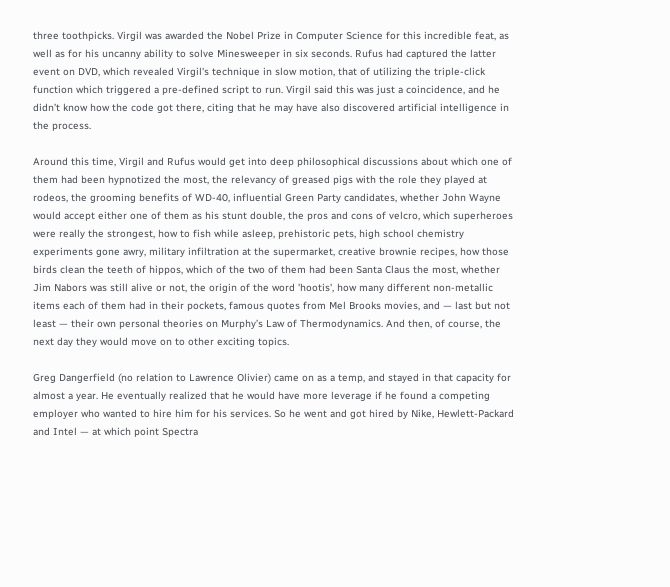three toothpicks. Virgil was awarded the Nobel Prize in Computer Science for this incredible feat, as well as for his uncanny ability to solve Minesweeper in six seconds. Rufus had captured the latter event on DVD, which revealed Virgil's technique in slow motion, that of utilizing the triple-click function which triggered a pre-defined script to run. Virgil said this was just a coincidence, and he didn’t know how the code got there, citing that he may have also discovered artificial intelligence in the process.

Around this time, Virgil and Rufus would get into deep philosophical discussions about which one of them had been hypnotized the most, the relevancy of greased pigs with the role they played at rodeos, the grooming benefits of WD-40, influential Green Party candidates, whether John Wayne would accept either one of them as his stunt double, the pros and cons of velcro, which superheroes were really the strongest, how to fish while asleep, prehistoric pets, high school chemistry experiments gone awry, military infiltration at the supermarket, creative brownie recipes, how those birds clean the teeth of hippos, which of the two of them had been Santa Claus the most, whether Jim Nabors was still alive or not, the origin of the word 'hootis', how many different non-metallic items each of them had in their pockets, famous quotes from Mel Brooks movies, and — last but not least — their own personal theories on Murphy’s Law of Thermodynamics. And then, of course, the next day they would move on to other exciting topics.

Greg Dangerfield (no relation to Lawrence Olivier) came on as a temp, and stayed in that capacity for almost a year. He eventually realized that he would have more leverage if he found a competing employer who wanted to hire him for his services. So he went and got hired by Nike, Hewlett-Packard and Intel — at which point Spectra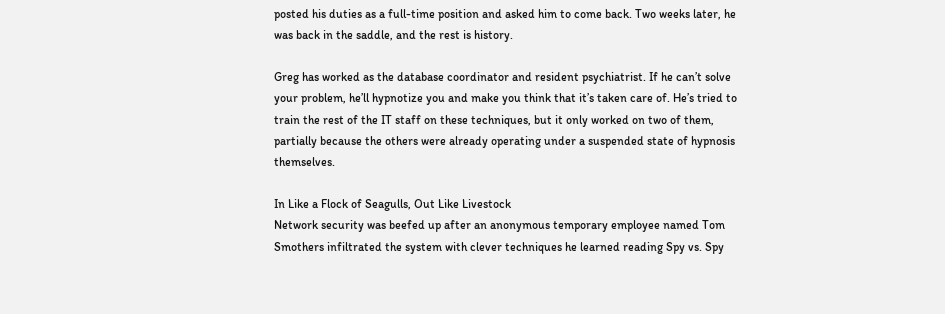posted his duties as a full-time position and asked him to come back. Two weeks later, he was back in the saddle, and the rest is history.

Greg has worked as the database coordinator and resident psychiatrist. If he can’t solve your problem, he’ll hypnotize you and make you think that it’s taken care of. He’s tried to train the rest of the IT staff on these techniques, but it only worked on two of them, partially because the others were already operating under a suspended state of hypnosis themselves.

In Like a Flock of Seagulls, Out Like Livestock
Network security was beefed up after an anonymous temporary employee named Tom Smothers infiltrated the system with clever techniques he learned reading Spy vs. Spy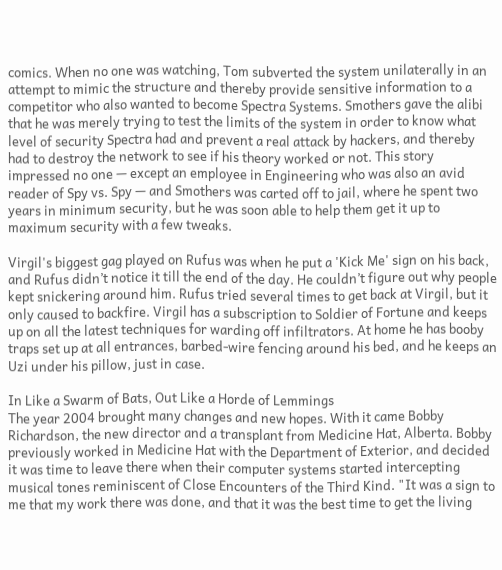comics. When no one was watching, Tom subverted the system unilaterally in an attempt to mimic the structure and thereby provide sensitive information to a competitor who also wanted to become Spectra Systems. Smothers gave the alibi that he was merely trying to test the limits of the system in order to know what level of security Spectra had and prevent a real attack by hackers, and thereby had to destroy the network to see if his theory worked or not. This story impressed no one — except an employee in Engineering who was also an avid reader of Spy vs. Spy — and Smothers was carted off to jail, where he spent two years in minimum security, but he was soon able to help them get it up to maximum security with a few tweaks.

Virgil's biggest gag played on Rufus was when he put a 'Kick Me' sign on his back, and Rufus didn’t notice it till the end of the day. He couldn’t figure out why people kept snickering around him. Rufus tried several times to get back at Virgil, but it only caused to backfire. Virgil has a subscription to Soldier of Fortune and keeps up on all the latest techniques for warding off infiltrators. At home he has booby traps set up at all entrances, barbed-wire fencing around his bed, and he keeps an Uzi under his pillow, just in case.

In Like a Swarm of Bats, Out Like a Horde of Lemmings
The year 2004 brought many changes and new hopes. With it came Bobby Richardson, the new director and a transplant from Medicine Hat, Alberta. Bobby previously worked in Medicine Hat with the Department of Exterior, and decided it was time to leave there when their computer systems started intercepting musical tones reminiscent of Close Encounters of the Third Kind. "It was a sign to me that my work there was done, and that it was the best time to get the living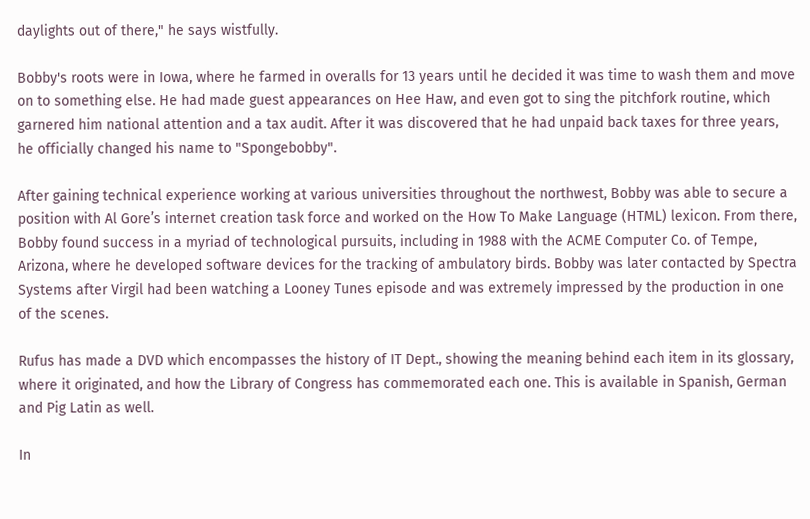daylights out of there," he says wistfully.

Bobby's roots were in Iowa, where he farmed in overalls for 13 years until he decided it was time to wash them and move on to something else. He had made guest appearances on Hee Haw, and even got to sing the pitchfork routine, which garnered him national attention and a tax audit. After it was discovered that he had unpaid back taxes for three years, he officially changed his name to "Spongebobby".

After gaining technical experience working at various universities throughout the northwest, Bobby was able to secure a position with Al Gore’s internet creation task force and worked on the How To Make Language (HTML) lexicon. From there, Bobby found success in a myriad of technological pursuits, including in 1988 with the ACME Computer Co. of Tempe, Arizona, where he developed software devices for the tracking of ambulatory birds. Bobby was later contacted by Spectra Systems after Virgil had been watching a Looney Tunes episode and was extremely impressed by the production in one of the scenes.

Rufus has made a DVD which encompasses the history of IT Dept., showing the meaning behind each item in its glossary, where it originated, and how the Library of Congress has commemorated each one. This is available in Spanish, German and Pig Latin as well.

In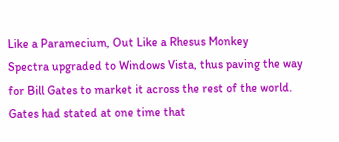Like a Paramecium, Out Like a Rhesus Monkey
Spectra upgraded to Windows Vista, thus paving the way for Bill Gates to market it across the rest of the world. Gates had stated at one time that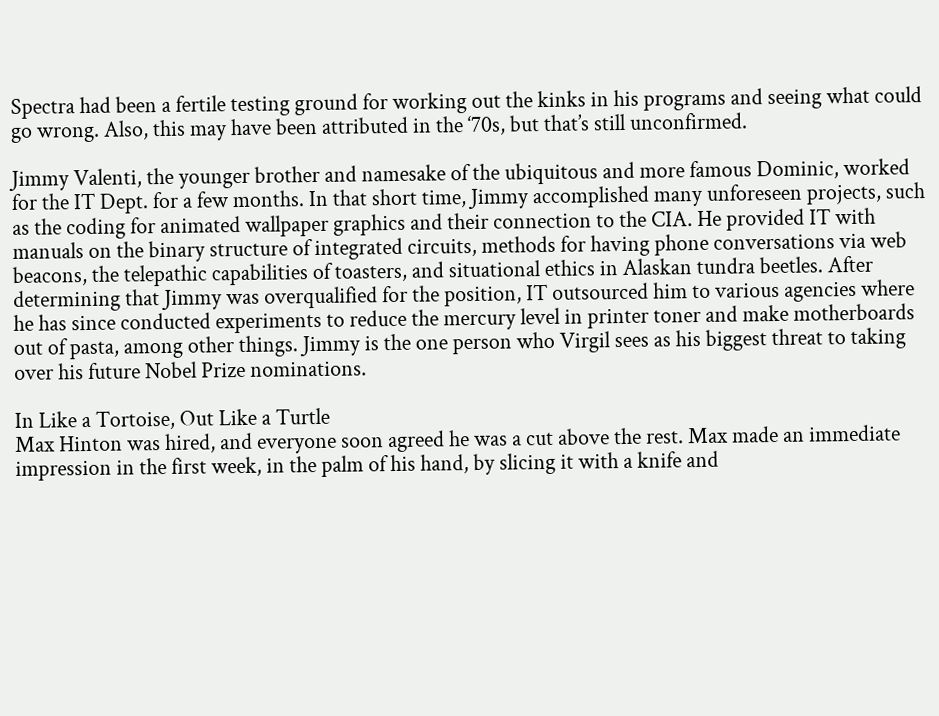Spectra had been a fertile testing ground for working out the kinks in his programs and seeing what could go wrong. Also, this may have been attributed in the ‘70s, but that’s still unconfirmed.

Jimmy Valenti, the younger brother and namesake of the ubiquitous and more famous Dominic, worked for the IT Dept. for a few months. In that short time, Jimmy accomplished many unforeseen projects, such as the coding for animated wallpaper graphics and their connection to the CIA. He provided IT with manuals on the binary structure of integrated circuits, methods for having phone conversations via web beacons, the telepathic capabilities of toasters, and situational ethics in Alaskan tundra beetles. After determining that Jimmy was overqualified for the position, IT outsourced him to various agencies where he has since conducted experiments to reduce the mercury level in printer toner and make motherboards out of pasta, among other things. Jimmy is the one person who Virgil sees as his biggest threat to taking over his future Nobel Prize nominations.

In Like a Tortoise, Out Like a Turtle
Max Hinton was hired, and everyone soon agreed he was a cut above the rest. Max made an immediate impression in the first week, in the palm of his hand, by slicing it with a knife and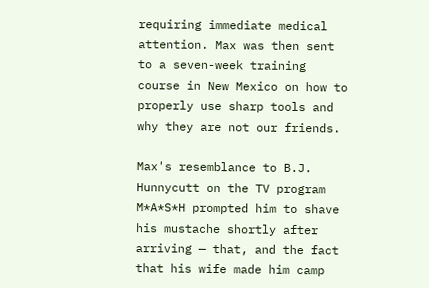requiring immediate medical attention. Max was then sent to a seven-week training course in New Mexico on how to properly use sharp tools and why they are not our friends.

Max's resemblance to B.J. Hunnycutt on the TV program M*A*S*H prompted him to shave his mustache shortly after arriving — that, and the fact that his wife made him camp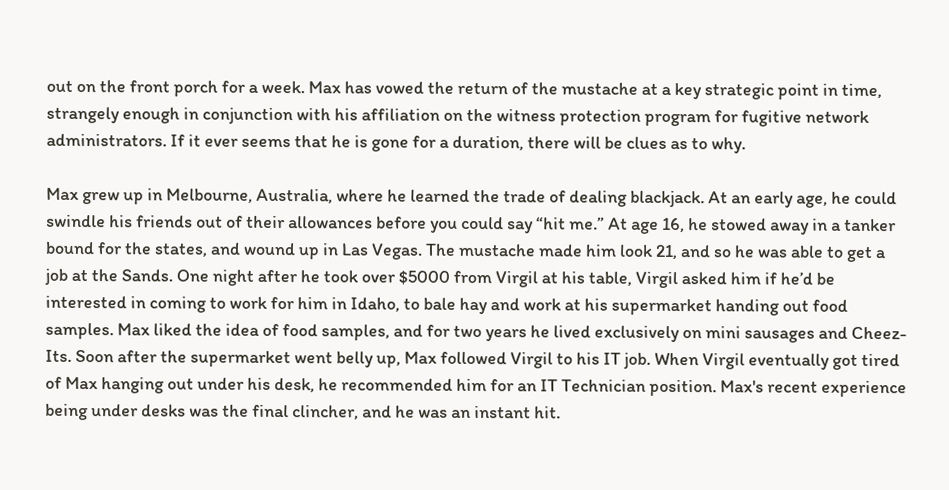out on the front porch for a week. Max has vowed the return of the mustache at a key strategic point in time, strangely enough in conjunction with his affiliation on the witness protection program for fugitive network administrators. If it ever seems that he is gone for a duration, there will be clues as to why.

Max grew up in Melbourne, Australia, where he learned the trade of dealing blackjack. At an early age, he could swindle his friends out of their allowances before you could say “hit me.” At age 16, he stowed away in a tanker bound for the states, and wound up in Las Vegas. The mustache made him look 21, and so he was able to get a job at the Sands. One night after he took over $5000 from Virgil at his table, Virgil asked him if he’d be interested in coming to work for him in Idaho, to bale hay and work at his supermarket handing out food samples. Max liked the idea of food samples, and for two years he lived exclusively on mini sausages and Cheez-Its. Soon after the supermarket went belly up, Max followed Virgil to his IT job. When Virgil eventually got tired of Max hanging out under his desk, he recommended him for an IT Technician position. Max's recent experience being under desks was the final clincher, and he was an instant hit.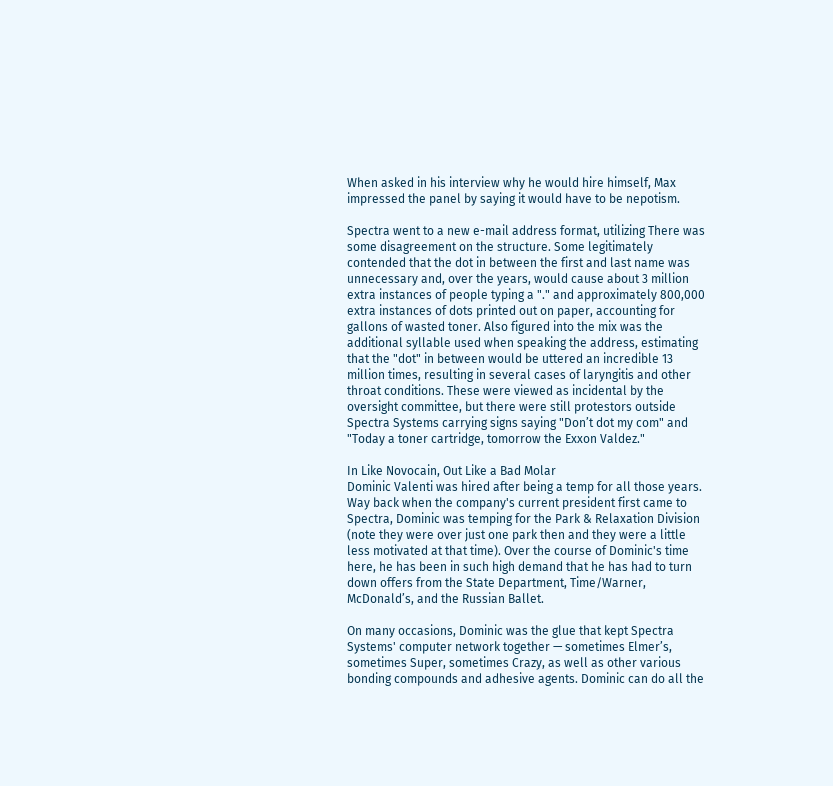When asked in his interview why he would hire himself, Max impressed the panel by saying it would have to be nepotism.

Spectra went to a new e-mail address format, utilizing There was some disagreement on the structure. Some legitimately contended that the dot in between the first and last name was unnecessary and, over the years, would cause about 3 million extra instances of people typing a "." and approximately 800,000 extra instances of dots printed out on paper, accounting for gallons of wasted toner. Also figured into the mix was the additional syllable used when speaking the address, estimating that the "dot" in between would be uttered an incredible 13 million times, resulting in several cases of laryngitis and other throat conditions. These were viewed as incidental by the oversight committee, but there were still protestors outside Spectra Systems carrying signs saying "Don’t dot my com" and "Today a toner cartridge, tomorrow the Exxon Valdez."

In Like Novocain, Out Like a Bad Molar
Dominic Valenti was hired after being a temp for all those years. Way back when the company's current president first came to Spectra, Dominic was temping for the Park & Relaxation Division (note they were over just one park then and they were a little less motivated at that time). Over the course of Dominic's time here, he has been in such high demand that he has had to turn down offers from the State Department, Time/Warner, McDonald’s, and the Russian Ballet.

On many occasions, Dominic was the glue that kept Spectra Systems' computer network together — sometimes Elmer’s, sometimes Super, sometimes Crazy, as well as other various bonding compounds and adhesive agents. Dominic can do all the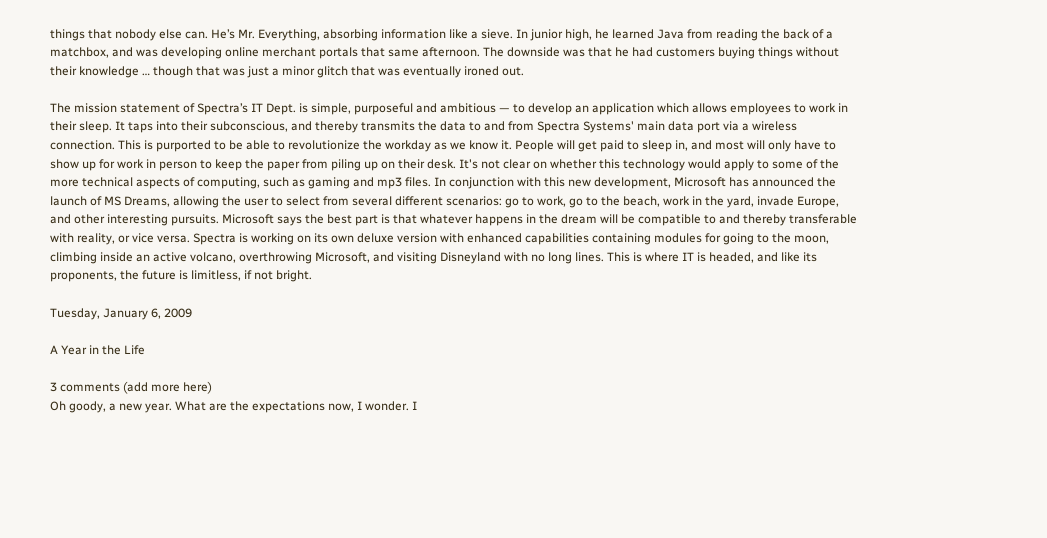things that nobody else can. He’s Mr. Everything, absorbing information like a sieve. In junior high, he learned Java from reading the back of a matchbox, and was developing online merchant portals that same afternoon. The downside was that he had customers buying things without their knowledge … though that was just a minor glitch that was eventually ironed out.

The mission statement of Spectra’s IT Dept. is simple, purposeful and ambitious — to develop an application which allows employees to work in their sleep. It taps into their subconscious, and thereby transmits the data to and from Spectra Systems' main data port via a wireless connection. This is purported to be able to revolutionize the workday as we know it. People will get paid to sleep in, and most will only have to show up for work in person to keep the paper from piling up on their desk. It's not clear on whether this technology would apply to some of the more technical aspects of computing, such as gaming and mp3 files. In conjunction with this new development, Microsoft has announced the launch of MS Dreams, allowing the user to select from several different scenarios: go to work, go to the beach, work in the yard, invade Europe, and other interesting pursuits. Microsoft says the best part is that whatever happens in the dream will be compatible to and thereby transferable with reality, or vice versa. Spectra is working on its own deluxe version with enhanced capabilities containing modules for going to the moon, climbing inside an active volcano, overthrowing Microsoft, and visiting Disneyland with no long lines. This is where IT is headed, and like its proponents, the future is limitless, if not bright.

Tuesday, January 6, 2009

A Year in the Life

3 comments (add more here)
Oh goody, a new year. What are the expectations now, I wonder. I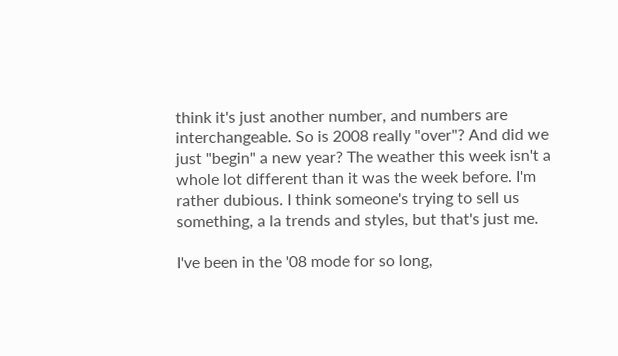think it's just another number, and numbers are interchangeable. So is 2008 really "over"? And did we just "begin" a new year? The weather this week isn't a whole lot different than it was the week before. I'm rather dubious. I think someone's trying to sell us something, a la trends and styles, but that's just me.

I've been in the '08 mode for so long,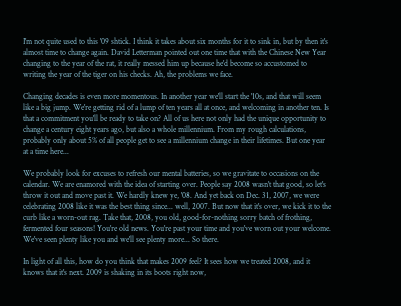I'm not quite used to this '09 shtick. I think it takes about six months for it to sink in, but by then it's almost time to change again. David Letterman pointed out one time that with the Chinese New Year changing to the year of the rat, it really messed him up because he'd become so accustomed to writing the year of the tiger on his checks. Ah, the problems we face.

Changing decades is even more momentous. In another year we'll start the '10s, and that will seem like a big jump. We're getting rid of a lump of ten years all at once, and welcoming in another ten. Is that a commitment you'll be ready to take on? All of us here not only had the unique opportunity to change a century eight years ago, but also a whole millennium. From my rough calculations, probably only about 5% of all people get to see a millennium change in their lifetimes. But one year at a time here...

We probably look for excuses to refresh our mental batteries, so we gravitate to occasions on the calendar. We are enamored with the idea of starting over. People say 2008 wasn't that good, so let's throw it out and move past it. We hardly knew ye, '08. And yet back on Dec. 31, 2007, we were celebrating 2008 like it was the best thing since... well, 2007. But now that it's over, we kick it to the curb like a worn-out rag. Take that, 2008, you old, good-for-nothing sorry batch of frothing, fermented four seasons! You're old news. You're past your time and you've worn out your welcome. We've seen plenty like you and we'll see plenty more... So there.

In light of all this, how do you think that makes 2009 feel? It sees how we treated 2008, and it knows that it's next. 2009 is shaking in its boots right now,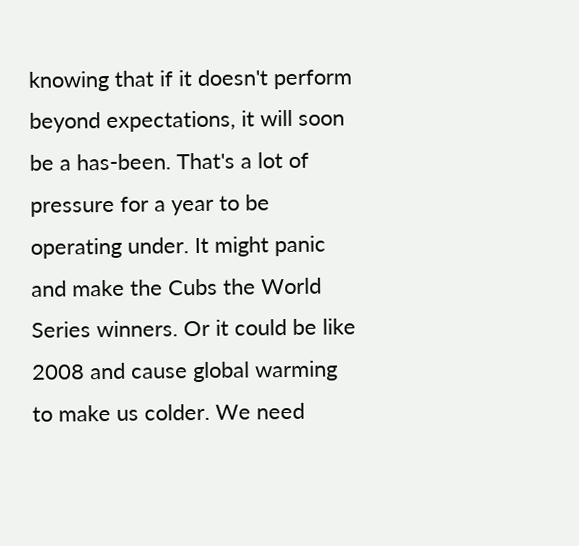knowing that if it doesn't perform beyond expectations, it will soon be a has-been. That's a lot of pressure for a year to be operating under. It might panic and make the Cubs the World Series winners. Or it could be like 2008 and cause global warming to make us colder. We need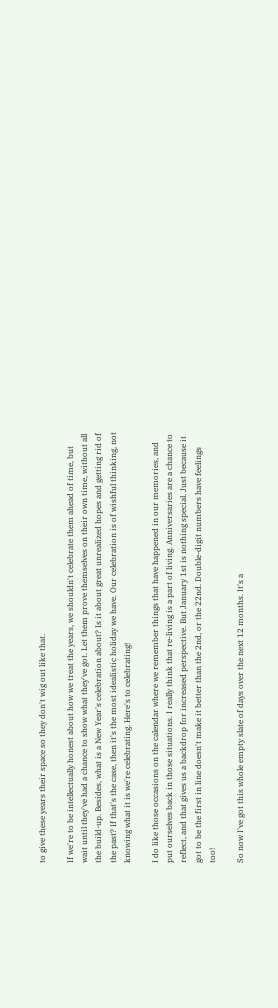to give these years their space so they don't wig out like that.

If we're to be intellectually honest about how we treat the years, we shouldn't celebrate them ahead of time, but wait until they've had a chance to show what they've got. Let them prove themselves on their own time, without all the build-up. Besides, what is a New Year's celebration about? Is it about great unrealized hopes and getting rid of the past? If that's the case, then it's the most idealistic holiday we have. Our celebration is of wishful thinking, not knowing what it is we're celebrating. Here's to celebrating!

I do like those occasions on the calendar where we remember things that have happened in our memories, and put ourselves back in those situations. I really think that re-living is a part of living. Anniversaries are a chance to reflect, and that gives us a backdrop for increased perspective. But January 1st is nothing special. Just because it got to be the first in line doesn't make it better than the 2nd, or the 22nd. Double-digit numbers have feelings too!

So now I've got this whole empty slate of days over the next 12 months. It's a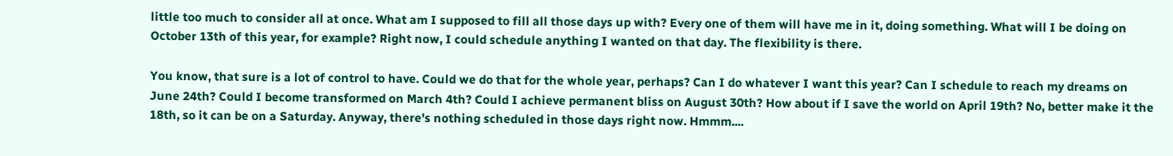little too much to consider all at once. What am I supposed to fill all those days up with? Every one of them will have me in it, doing something. What will I be doing on October 13th of this year, for example? Right now, I could schedule anything I wanted on that day. The flexibility is there.

You know, that sure is a lot of control to have. Could we do that for the whole year, perhaps? Can I do whatever I want this year? Can I schedule to reach my dreams on June 24th? Could I become transformed on March 4th? Could I achieve permanent bliss on August 30th? How about if I save the world on April 19th? No, better make it the 18th, so it can be on a Saturday. Anyway, there's nothing scheduled in those days right now. Hmmm....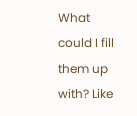What could I fill them up with? Like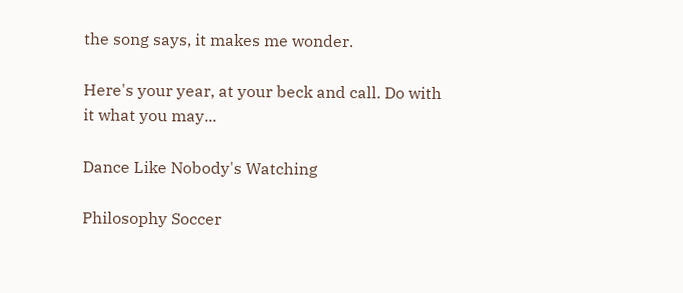the song says, it makes me wonder.

Here's your year, at your beck and call. Do with it what you may...

Dance Like Nobody's Watching

Philosophy Soccer